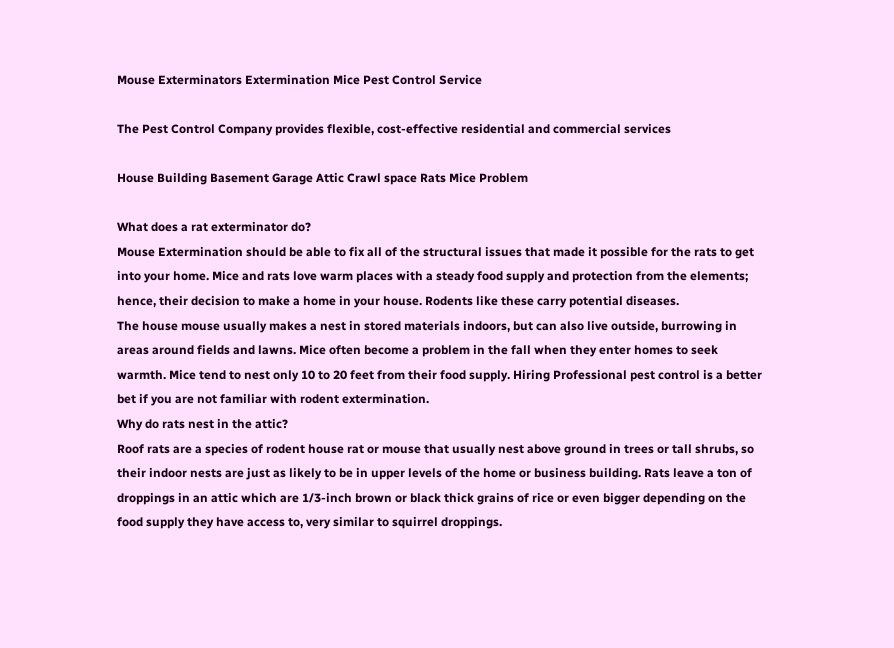Mouse Exterminators Extermination Mice Pest Control Service

The Pest Control Company provides flexible, cost-effective residential and commercial services

House Building Basement Garage Attic Crawl space Rats Mice Problem

What does a rat exterminator do?
Mouse Extermination should be able to fix all of the structural issues that made it possible for the rats to get into your home. Mice and rats love warm places with a steady food supply and protection from the elements; hence, their decision to make a home in your house. Rodents like these carry potential diseases.
The house mouse usually makes a nest in stored materials indoors, but can also live outside, burrowing in areas around fields and lawns. Mice often become a problem in the fall when they enter homes to seek warmth. Mice tend to nest only 10 to 20 feet from their food supply. Hiring Professional pest control is a better bet if you are not familiar with rodent extermination.
Why do rats nest in the attic?
Roof rats are a species of rodent house rat or mouse that usually nest above ground in trees or tall shrubs, so their indoor nests are just as likely to be in upper levels of the home or business building. Rats leave a ton of droppings in an attic which are 1/3-inch brown or black thick grains of rice or even bigger depending on the food supply they have access to, very similar to squirrel droppings.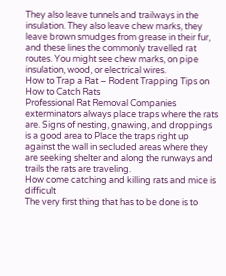They also leave tunnels and trailways in the insulation. They also leave chew marks, they leave brown smudges from grease in their fur, and these lines the commonly travelled rat routes. You might see chew marks, on pipe insulation, wood, or electrical wires.
How to Trap a Rat – Rodent Trapping Tips on How to Catch Rats
Professional Rat Removal Companies exterminators always place traps where the rats are. Signs of nesting, gnawing, and droppings is a good area to Place the traps right up against the wall in secluded areas where they are seeking shelter and along the runways and trails the rats are traveling.
How come catching and killing rats and mice is difficult
The very first thing that has to be done is to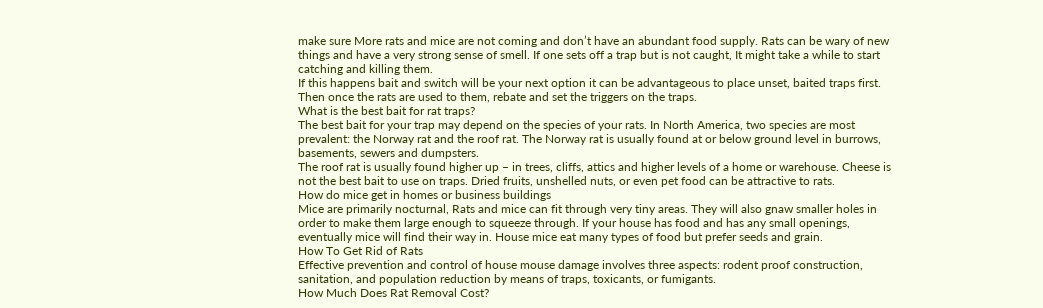make sure More rats and mice are not coming and don’t have an abundant food supply. Rats can be wary of new things and have a very strong sense of smell. If one sets off a trap but is not caught, It might take a while to start catching and killing them.
If this happens bait and switch will be your next option it can be advantageous to place unset, baited traps first. Then once the rats are used to them, rebate and set the triggers on the traps.
What is the best bait for rat traps?
The best bait for your trap may depend on the species of your rats. In North America, two species are most prevalent: the Norway rat and the roof rat. The Norway rat is usually found at or below ground level in burrows, basements, sewers and dumpsters.
The roof rat is usually found higher up – in trees, cliffs, attics and higher levels of a home or warehouse. Cheese is not the best bait to use on traps. Dried fruits, unshelled nuts, or even pet food can be attractive to rats.
How do mice get in homes or business buildings
Mice are primarily nocturnal, Rats and mice can fit through very tiny areas. They will also gnaw smaller holes in order to make them large enough to squeeze through. If your house has food and has any small openings, eventually mice will find their way in. House mice eat many types of food but prefer seeds and grain.
How To Get Rid of Rats
Effective prevention and control of house mouse damage involves three aspects: rodent proof construction, sanitation, and population reduction by means of traps, toxicants, or fumigants.
How Much Does Rat Removal Cost?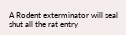A Rodent exterminator will seal shut all the rat entry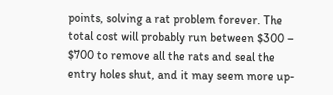points, solving a rat problem forever. The total cost will probably run between $300 – $700 to remove all the rats and seal the entry holes shut, and it may seem more up-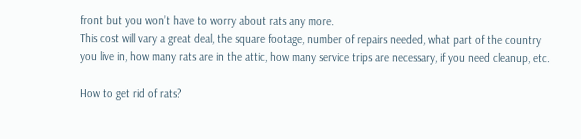front but you won’t have to worry about rats any more.
This cost will vary a great deal, the square footage, number of repairs needed, what part of the country you live in, how many rats are in the attic, how many service trips are necessary, if you need cleanup, etc.

How to get rid of rats?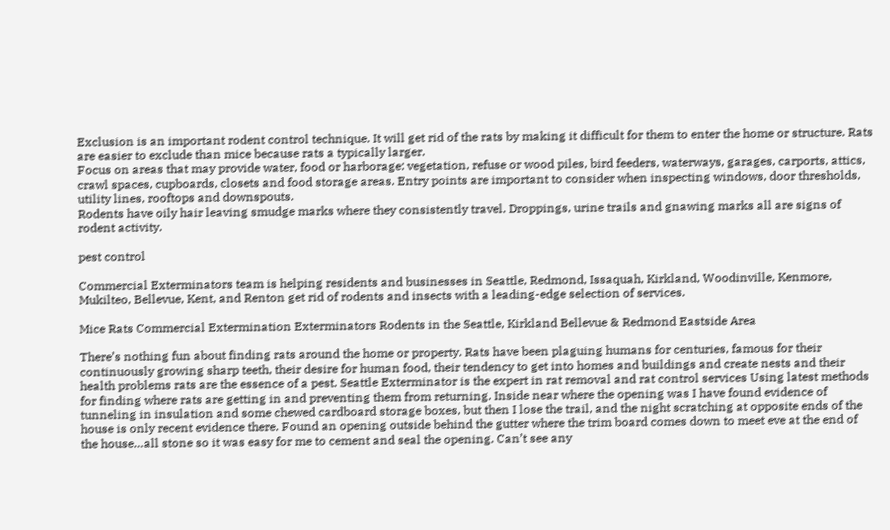Exclusion is an important rodent control technique. It will get rid of the rats by making it difficult for them to enter the home or structure. Rats are easier to exclude than mice because rats a typically larger.
Focus on areas that may provide water, food or harborage: vegetation, refuse or wood piles, bird feeders, waterways, garages, carports, attics, crawl spaces, cupboards, closets and food storage areas. Entry points are important to consider when inspecting windows, door thresholds, utility lines, rooftops and downspouts.
Rodents have oily hair leaving smudge marks where they consistently travel. Droppings, urine trails and gnawing marks all are signs of rodent activity.

pest control

Commercial Exterminators team is helping residents and businesses in Seattle, Redmond, Issaquah, Kirkland, Woodinville, Kenmore, Mukilteo, Bellevue, Kent, and Renton get rid of rodents and insects with a leading-edge selection of services.

Mice Rats Commercial Extermination Exterminators Rodents in the Seattle, Kirkland Bellevue & Redmond Eastside Area

There’s nothing fun about finding rats around the home or property. Rats have been plaguing humans for centuries, famous for their continuously growing sharp teeth, their desire for human food, their tendency to get into homes and buildings and create nests and their health problems rats are the essence of a pest. Seattle Exterminator is the expert in rat removal and rat control services Using latest methods for finding where rats are getting in and preventing them from returning. Inside near where the opening was I have found evidence of tunneling in insulation and some chewed cardboard storage boxes, but then I lose the trail, and the night scratching at opposite ends of the house is only recent evidence there. Found an opening outside behind the gutter where the trim board comes down to meet eve at the end of the house…all stone so it was easy for me to cement and seal the opening. Can’t see any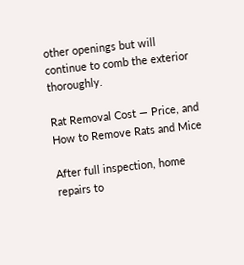other openings but will continue to comb the exterior thoroughly.

Rat Removal Cost — Price, and How to Remove Rats and Mice

After full inspection, home repairs to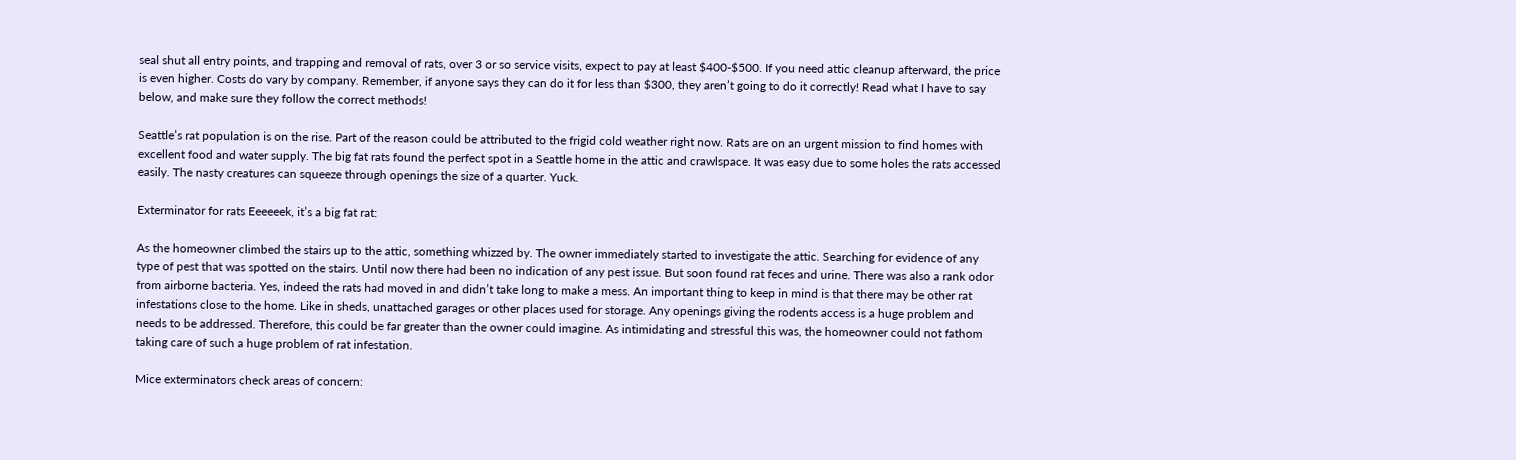seal shut all entry points, and trapping and removal of rats, over 3 or so service visits, expect to pay at least $400-$500. If you need attic cleanup afterward, the price is even higher. Costs do vary by company. Remember, if anyone says they can do it for less than $300, they aren’t going to do it correctly! Read what I have to say below, and make sure they follow the correct methods!

Seattle’s rat population is on the rise. Part of the reason could be attributed to the frigid cold weather right now. Rats are on an urgent mission to find homes with excellent food and water supply. The big fat rats found the perfect spot in a Seattle home in the attic and crawlspace. It was easy due to some holes the rats accessed easily. The nasty creatures can squeeze through openings the size of a quarter. Yuck.

Exterminator for rats Eeeeeek, it’s a big fat rat:

As the homeowner climbed the stairs up to the attic, something whizzed by. The owner immediately started to investigate the attic. Searching for evidence of any type of pest that was spotted on the stairs. Until now there had been no indication of any pest issue. But soon found rat feces and urine. There was also a rank odor from airborne bacteria. Yes, indeed the rats had moved in and didn’t take long to make a mess. An important thing to keep in mind is that there may be other rat infestations close to the home. Like in sheds, unattached garages or other places used for storage. Any openings giving the rodents access is a huge problem and needs to be addressed. Therefore, this could be far greater than the owner could imagine. As intimidating and stressful this was, the homeowner could not fathom taking care of such a huge problem of rat infestation.

Mice exterminators check areas of concern: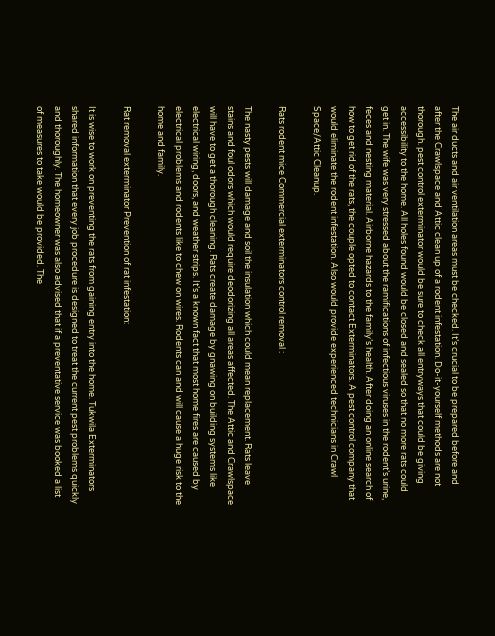The air ducts and air ventilation areas must be checked. It’s crucial to be prepared before and after the Crawlspace and Attic clean up of a rodent infestation. Do-it-yourself methods are not thorough. pest control exterminator would be sure to check all entryways that could be giving accessibility to the home. All holes found would be closed and sealed so that no more rats could get in. The wife was very stressed about the ramifications of infectious viruses in the rodent’s urine, feces and nesting material. Airborne hazards to the family’s health. After doing an online search of how to get rid of the rats, the couple opted to contact Exterminators. A pest control company that would eliminate the rodent infestation. Also would provide experienced technicians in Crawl Space/Attic Cleanup.

Rats rodent mice Commercial exterminators control removal :

The nasty pests will damage and soil the insulation which could mean replacement. Rats leave stains and foul odors which would require deodorizing all areas affected. The Attic and Crawlspace will have to get a thorough cleaning. Rats create damage by gnawing on building systems like electrical wiring, doors, and weather strips. It’s a known fact that most home fires are caused by electrical problems and rodents like to chew on wires. Rodents can and will cause a huge risk to the home and family.

Rat removal exterminator Prevention of rat infestation:

It is wise to work on preventing the rats from gaining entry into the home. Tukwila Exterminators shared information that every job procedure is designed to treat the current pest problems quickly and thoroughly. The homeowner was also advised that if a preventative service was booked a list of measures to take would be provided. The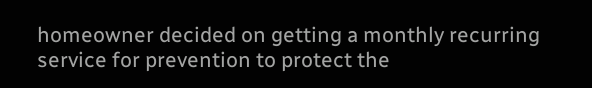homeowner decided on getting a monthly recurring service for prevention to protect the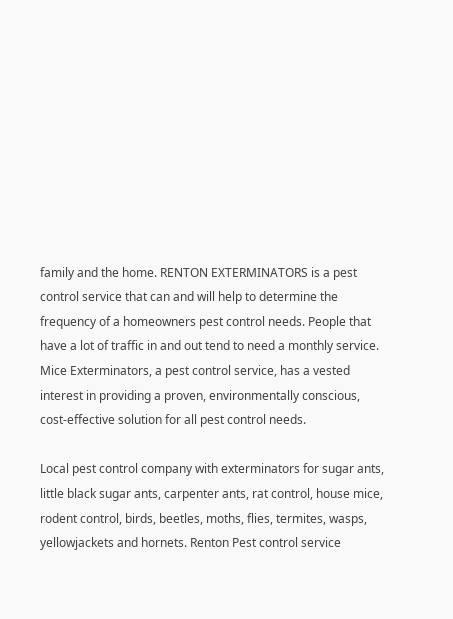family and the home. RENTON EXTERMINATORS is a pest control service that can and will help to determine the frequency of a homeowners pest control needs. People that have a lot of traffic in and out tend to need a monthly service. Mice Exterminators, a pest control service, has a vested interest in providing a proven, environmentally conscious, cost-effective solution for all pest control needs.

Local pest control company with exterminators for sugar ants, little black sugar ants, carpenter ants, rat control, house mice, rodent control, birds, beetles, moths, flies, termites, wasps, yellowjackets and hornets. Renton Pest control service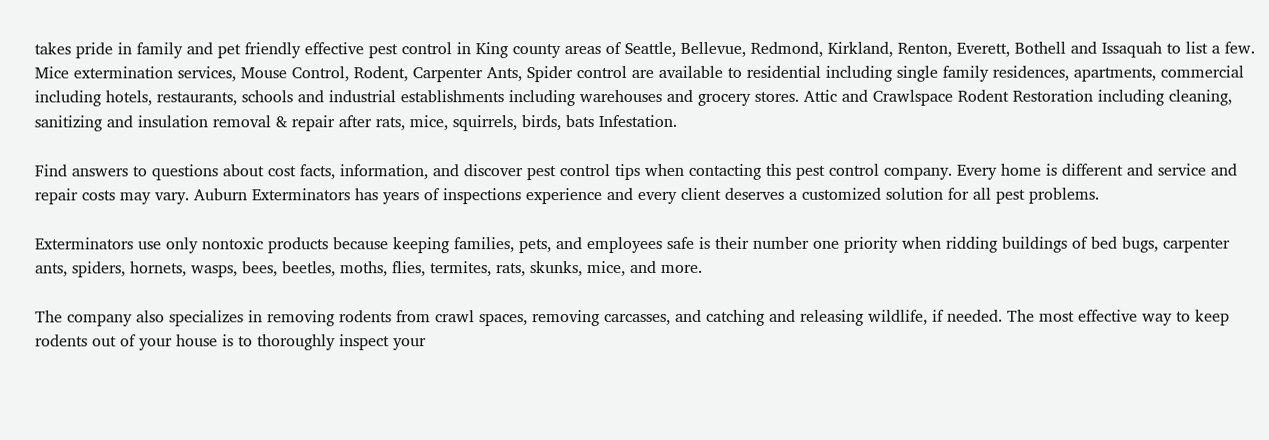takes pride in family and pet friendly effective pest control in King county areas of Seattle, Bellevue, Redmond, Kirkland, Renton, Everett, Bothell and Issaquah to list a few. Mice extermination services, Mouse Control, Rodent, Carpenter Ants, Spider control are available to residential including single family residences, apartments, commercial including hotels, restaurants, schools and industrial establishments including warehouses and grocery stores. Attic and Crawlspace Rodent Restoration including cleaning, sanitizing and insulation removal & repair after rats, mice, squirrels, birds, bats Infestation.

Find answers to questions about cost facts, information, and discover pest control tips when contacting this pest control company. Every home is different and service and repair costs may vary. Auburn Exterminators has years of inspections experience and every client deserves a customized solution for all pest problems.

Exterminators use only nontoxic products because keeping families, pets, and employees safe is their number one priority when ridding buildings of bed bugs, carpenter ants, spiders, hornets, wasps, bees, beetles, moths, flies, termites, rats, skunks, mice, and more.

The company also specializes in removing rodents from crawl spaces, removing carcasses, and catching and releasing wildlife, if needed. The most effective way to keep rodents out of your house is to thoroughly inspect your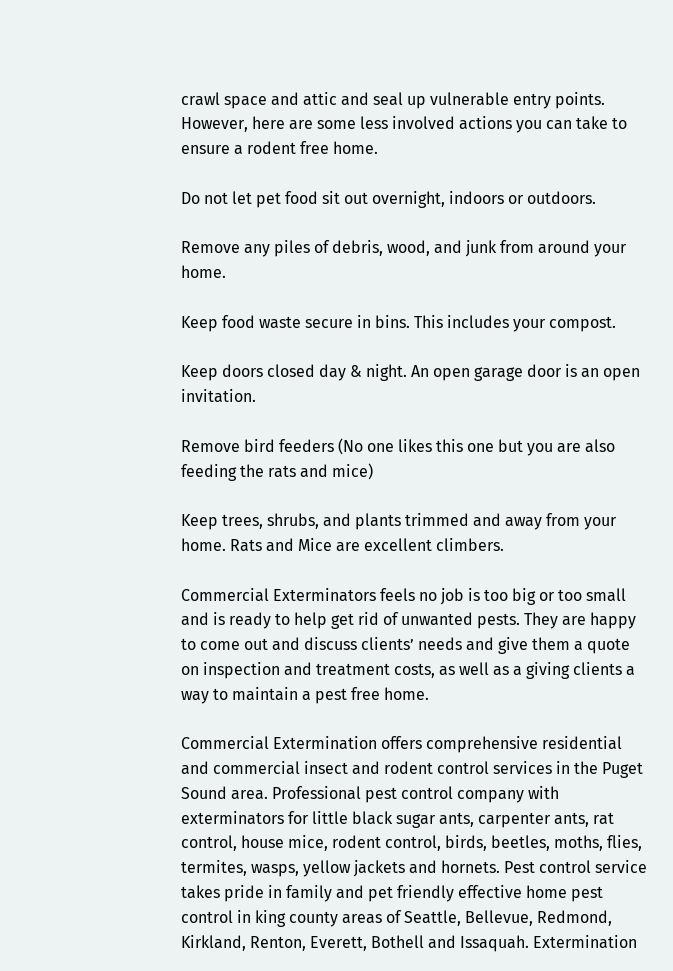crawl space and attic and seal up vulnerable entry points. However, here are some less involved actions you can take to ensure a rodent free home.

Do not let pet food sit out overnight, indoors or outdoors.

Remove any piles of debris, wood, and junk from around your home.

Keep food waste secure in bins. This includes your compost.

Keep doors closed day & night. An open garage door is an open invitation.

Remove bird feeders (No one likes this one but you are also feeding the rats and mice)

Keep trees, shrubs, and plants trimmed and away from your home. Rats and Mice are excellent climbers.

Commercial Exterminators feels no job is too big or too small and is ready to help get rid of unwanted pests. They are happy to come out and discuss clients’ needs and give them a quote on inspection and treatment costs, as well as a giving clients a way to maintain a pest free home.

Commercial Extermination offers comprehensive residential and commercial insect and rodent control services in the Puget Sound area. Professional pest control company with exterminators for little black sugar ants, carpenter ants, rat control, house mice, rodent control, birds, beetles, moths, flies, termites, wasps, yellow jackets and hornets. Pest control service takes pride in family and pet friendly effective home pest control in king county areas of Seattle, Bellevue, Redmond, Kirkland, Renton, Everett, Bothell and Issaquah. Extermination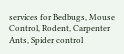services for Bedbugs, Mouse Control, Rodent, Carpenter Ants, Spider control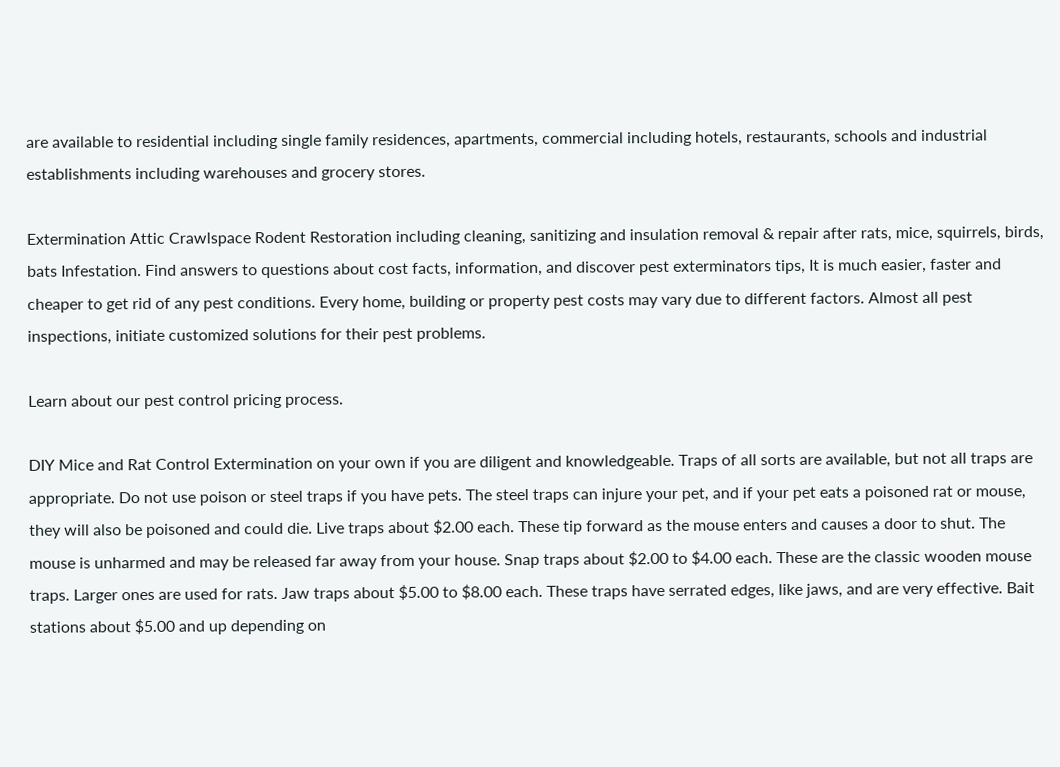are available to residential including single family residences, apartments, commercial including hotels, restaurants, schools and industrial establishments including warehouses and grocery stores.

Extermination Attic Crawlspace Rodent Restoration including cleaning, sanitizing and insulation removal & repair after rats, mice, squirrels, birds, bats Infestation. Find answers to questions about cost facts, information, and discover pest exterminators tips, It is much easier, faster and cheaper to get rid of any pest conditions. Every home, building or property pest costs may vary due to different factors. Almost all pest inspections, initiate customized solutions for their pest problems.

Learn about our pest control pricing process.

DIY Mice and Rat Control Extermination on your own if you are diligent and knowledgeable. Traps of all sorts are available, but not all traps are appropriate. Do not use poison or steel traps if you have pets. The steel traps can injure your pet, and if your pet eats a poisoned rat or mouse, they will also be poisoned and could die. Live traps about $2.00 each. These tip forward as the mouse enters and causes a door to shut. The mouse is unharmed and may be released far away from your house. Snap traps about $2.00 to $4.00 each. These are the classic wooden mouse traps. Larger ones are used for rats. Jaw traps about $5.00 to $8.00 each. These traps have serrated edges, like jaws, and are very effective. Bait stations about $5.00 and up depending on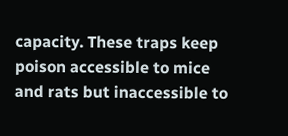capacity. These traps keep poison accessible to mice and rats but inaccessible to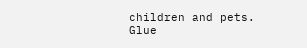children and pets. Glue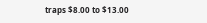traps $8.00 to $13.00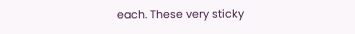each. These very sticky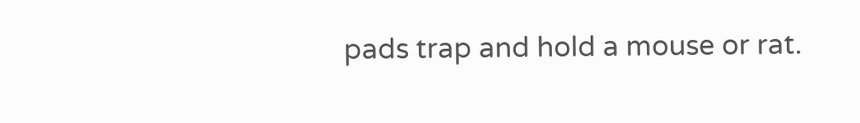pads trap and hold a mouse or rat.